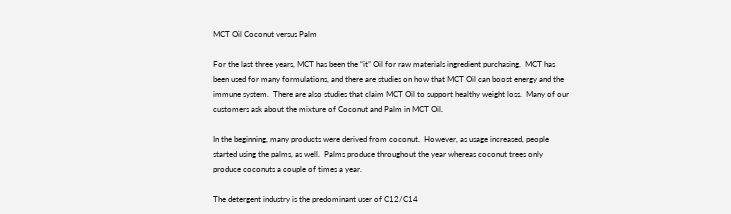MCT Oil Coconut versus Palm

For the last three years, MCT has been the “it” Oil for raw materials ingredient purchasing.  MCT has been used for many formulations, and there are studies on how that MCT Oil can boost energy and the immune system.  There are also studies that claim MCT Oil to support healthy weight loss.  Many of our customers ask about the mixture of Coconut and Palm in MCT Oil.

In the beginning, many products were derived from coconut.  However, as usage increased, people started using the palms, as well.  Palms produce throughout the year whereas coconut trees only produce coconuts a couple of times a year.

The detergent industry is the predominant user of C12/C14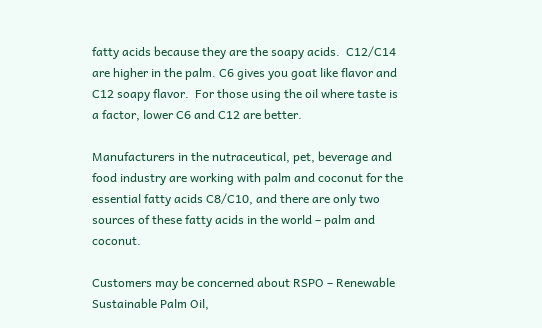fatty acids because they are the soapy acids.  C12/C14 are higher in the palm. C6 gives you goat like flavor and C12 soapy flavor.  For those using the oil where taste is a factor, lower C6 and C12 are better.

Manufacturers in the nutraceutical, pet, beverage and food industry are working with palm and coconut for the essential fatty acids C8/C10, and there are only two sources of these fatty acids in the world – palm and coconut.

Customers may be concerned about RSPO – Renewable Sustainable Palm Oil,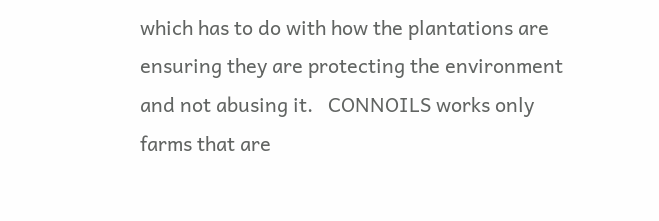which has to do with how the plantations are ensuring they are protecting the environment and not abusing it.   CONNOILS works only farms that are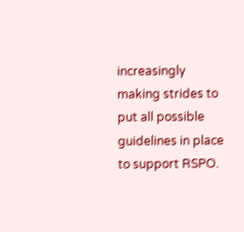increasingly making strides to put all possible guidelines in place to support RSPO.